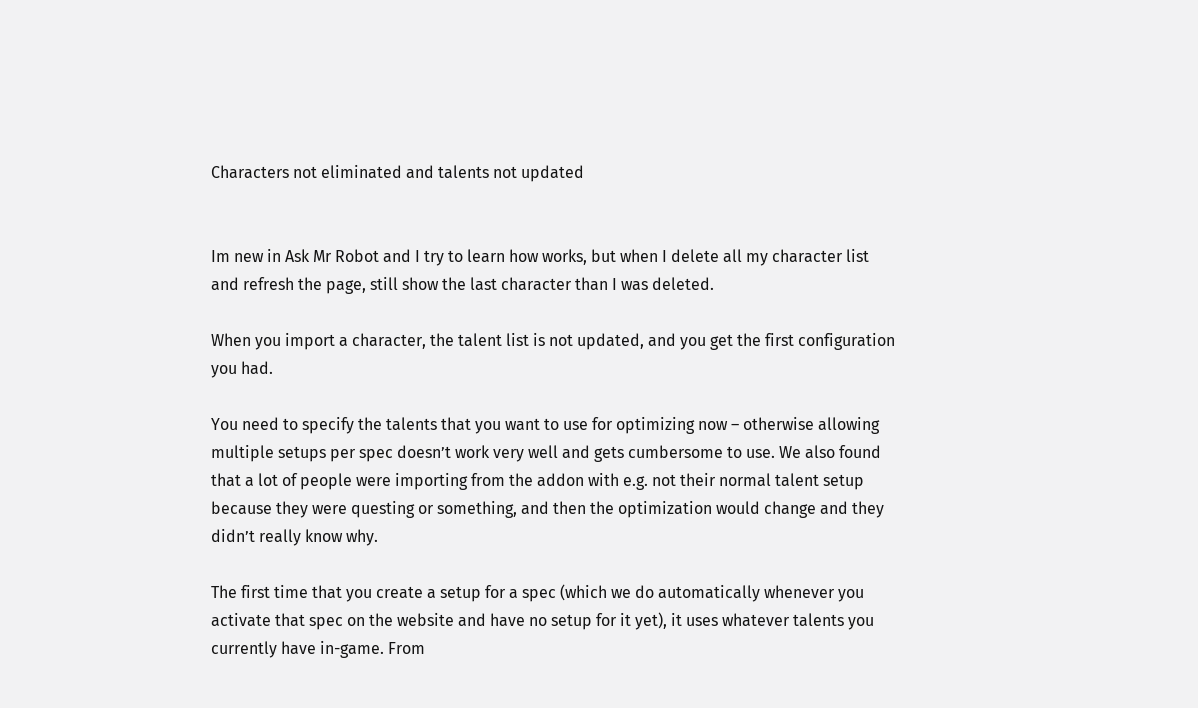Characters not eliminated and talents not updated


Im new in Ask Mr Robot and I try to learn how works, but when I delete all my character list and refresh the page, still show the last character than I was deleted.

When you import a character, the talent list is not updated, and you get the first configuration you had.

You need to specify the talents that you want to use for optimizing now – otherwise allowing multiple setups per spec doesn’t work very well and gets cumbersome to use. We also found that a lot of people were importing from the addon with e.g. not their normal talent setup because they were questing or something, and then the optimization would change and they didn’t really know why.

The first time that you create a setup for a spec (which we do automatically whenever you activate that spec on the website and have no setup for it yet), it uses whatever talents you currently have in-game. From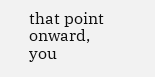that point onward, you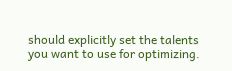should explicitly set the talents you want to use for optimizing.